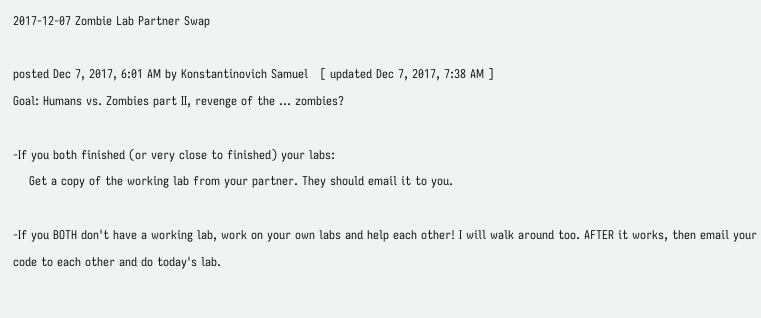2017-12-07 Zombie Lab Partner Swap

posted Dec 7, 2017, 6:01 AM by Konstantinovich Samuel   [ updated Dec 7, 2017, 7:38 AM ]
Goal: Humans vs. Zombies part II, revenge of the ... zombies?

-If you both finished (or very close to finished) your labs:
    Get a copy of the working lab from your partner. They should email it to you.

-If you BOTH don't have a working lab, work on your own labs and help each other! I will walk around too. AFTER it works, then email your code to each other and do today's lab.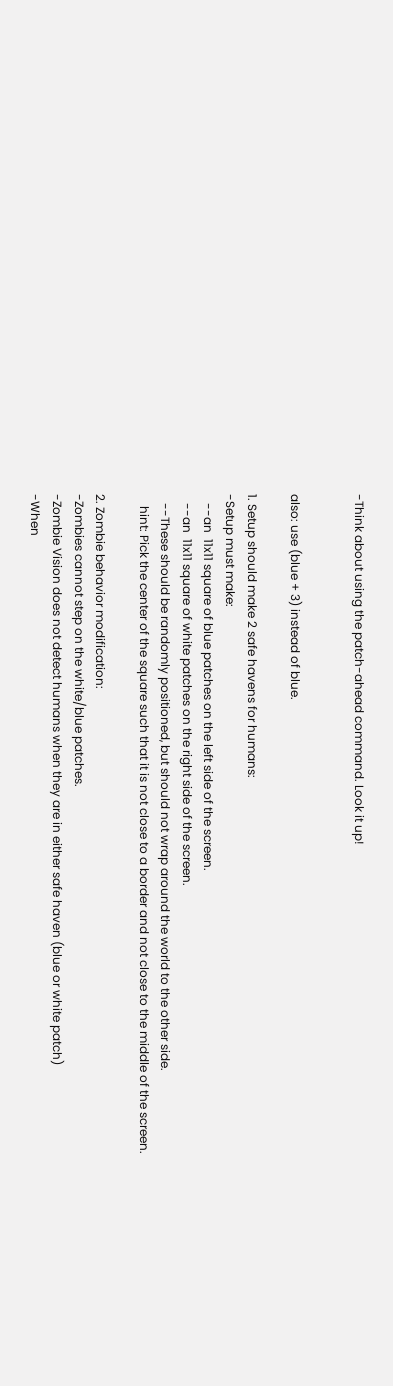-Think about using the patch-ahead command. Look it up!


also: use (blue + 3) instead of blue.

1. Setup should make 2 safe havens for humans:
-Setup must make:
   --an  11x11 square of blue patches on the left side of the screen.
   --an  11x11 square of white patches on the right side of the screen.
   --These should be randomly positioned, but should not wrap around the world to the other side.
    hint: Pick the center of the square such that it is not close to a border and not close to the middle of the screen.

2. Zombie behavior modification:
-Zombies cannot step on the white/blue patches.
-Zombie Vision does not detect humans when they are in either safe haven (blue or white patch)
-When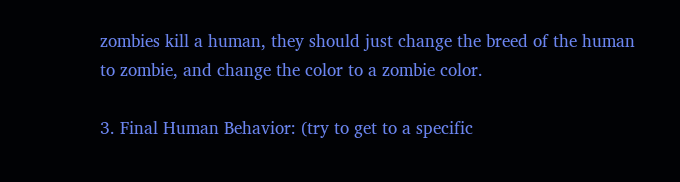zombies kill a human, they should just change the breed of the human to zombie, and change the color to a zombie color.

3. Final Human Behavior: (try to get to a specific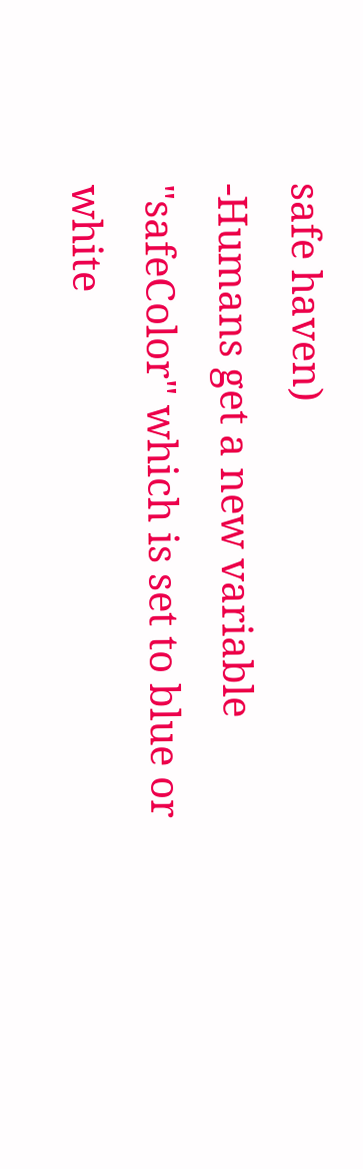safe haven)
-Humans get a new variable "safeColor" which is set to blue or white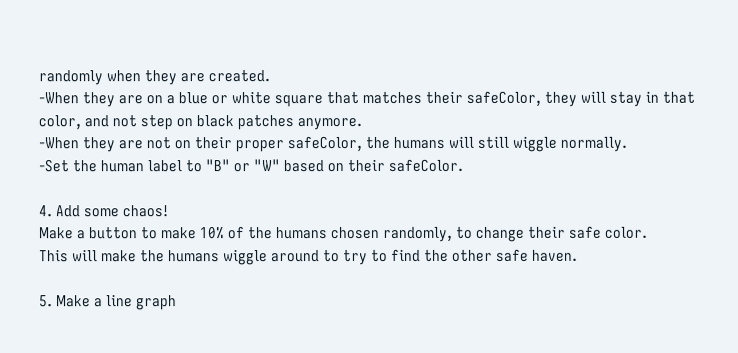randomly when they are created.
-When they are on a blue or white square that matches their safeColor, they will stay in that color, and not step on black patches anymore.
-When they are not on their proper safeColor, the humans will still wiggle normally.
-Set the human label to "B" or "W" based on their safeColor.

4. Add some chaos!
Make a button to make 10% of the humans chosen randomly, to change their safe color.
This will make the humans wiggle around to try to find the other safe haven.

5. Make a line graph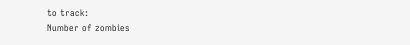to track:
Number of zombies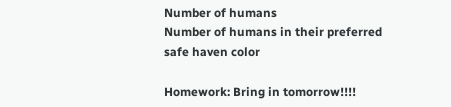Number of humans
Number of humans in their preferred safe haven color

Homework: Bring in tomorrow!!!!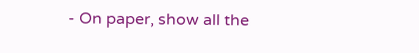- On paper, show all the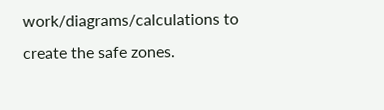work/diagrams/calculations to create the safe zones.